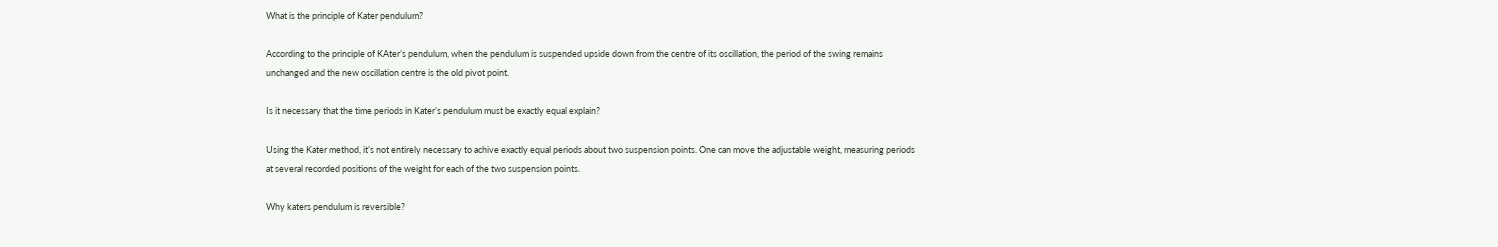What is the principle of Kater pendulum?

According to the principle of KAter’s pendulum, when the pendulum is suspended upside down from the centre of its oscillation, the period of the swing remains unchanged and the new oscillation centre is the old pivot point.

Is it necessary that the time periods in Kater’s pendulum must be exactly equal explain?

Using the Kater method, it’s not entirely necessary to achive exactly equal periods about two suspension points. One can move the adjustable weight, measuring periods at several recorded positions of the weight for each of the two suspension points.

Why katers pendulum is reversible?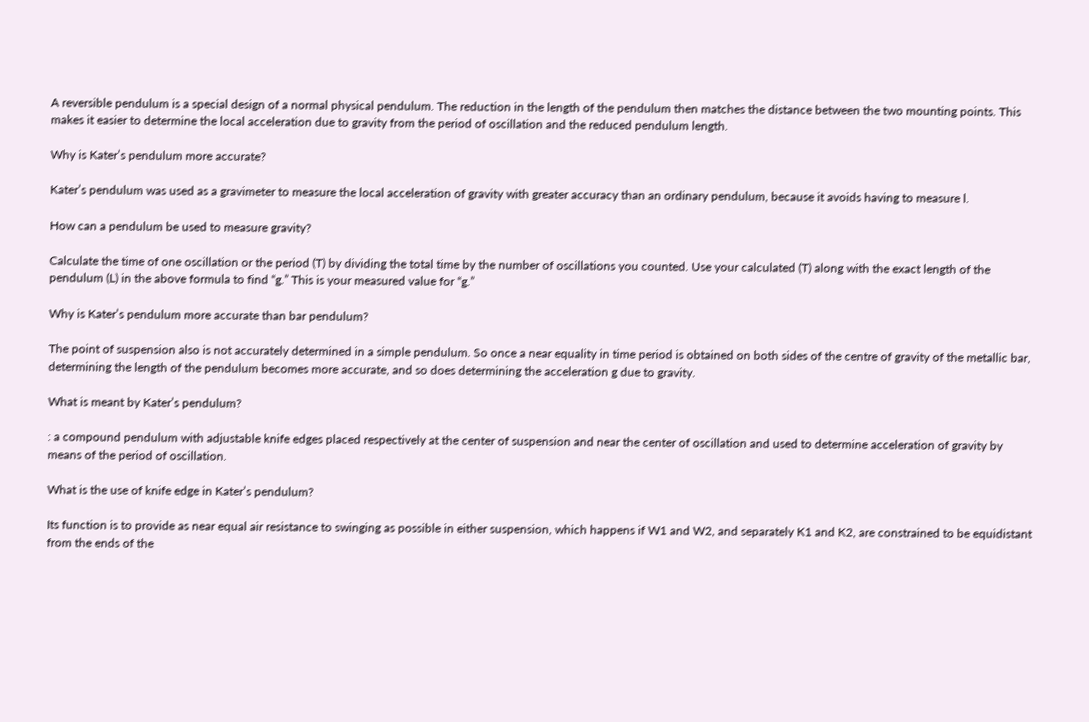A reversible pendulum is a special design of a normal physical pendulum. The reduction in the length of the pendulum then matches the distance between the two mounting points. This makes it easier to determine the local acceleration due to gravity from the period of oscillation and the reduced pendulum length.

Why is Kater’s pendulum more accurate?

Kater’s pendulum was used as a gravimeter to measure the local acceleration of gravity with greater accuracy than an ordinary pendulum, because it avoids having to measure l.

How can a pendulum be used to measure gravity?

Calculate the time of one oscillation or the period (T) by dividing the total time by the number of oscillations you counted. Use your calculated (T) along with the exact length of the pendulum (L) in the above formula to find “g.” This is your measured value for “g.”

Why is Kater’s pendulum more accurate than bar pendulum?

The point of suspension also is not accurately determined in a simple pendulum. So once a near equality in time period is obtained on both sides of the centre of gravity of the metallic bar, determining the length of the pendulum becomes more accurate, and so does determining the acceleration g due to gravity.

What is meant by Kater’s pendulum?

: a compound pendulum with adjustable knife edges placed respectively at the center of suspension and near the center of oscillation and used to determine acceleration of gravity by means of the period of oscillation.

What is the use of knife edge in Kater’s pendulum?

Its function is to provide as near equal air resistance to swinging as possible in either suspension, which happens if W1 and W2, and separately K1 and K2, are constrained to be equidistant from the ends of the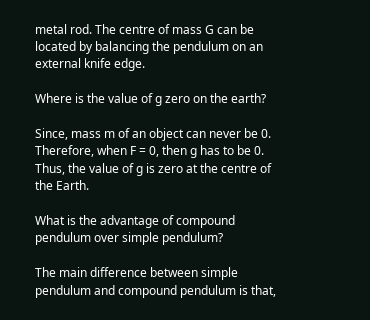metal rod. The centre of mass G can be located by balancing the pendulum on an external knife edge.

Where is the value of g zero on the earth?

Since, mass m of an object can never be 0. Therefore, when F = 0, then g has to be 0. Thus, the value of g is zero at the centre of the Earth.

What is the advantage of compound pendulum over simple pendulum?

The main difference between simple pendulum and compound pendulum is that,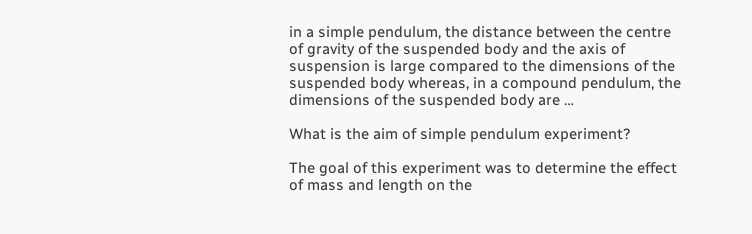in a simple pendulum, the distance between the centre of gravity of the suspended body and the axis of suspension is large compared to the dimensions of the suspended body whereas, in a compound pendulum, the dimensions of the suspended body are …

What is the aim of simple pendulum experiment?

The goal of this experiment was to determine the effect of mass and length on the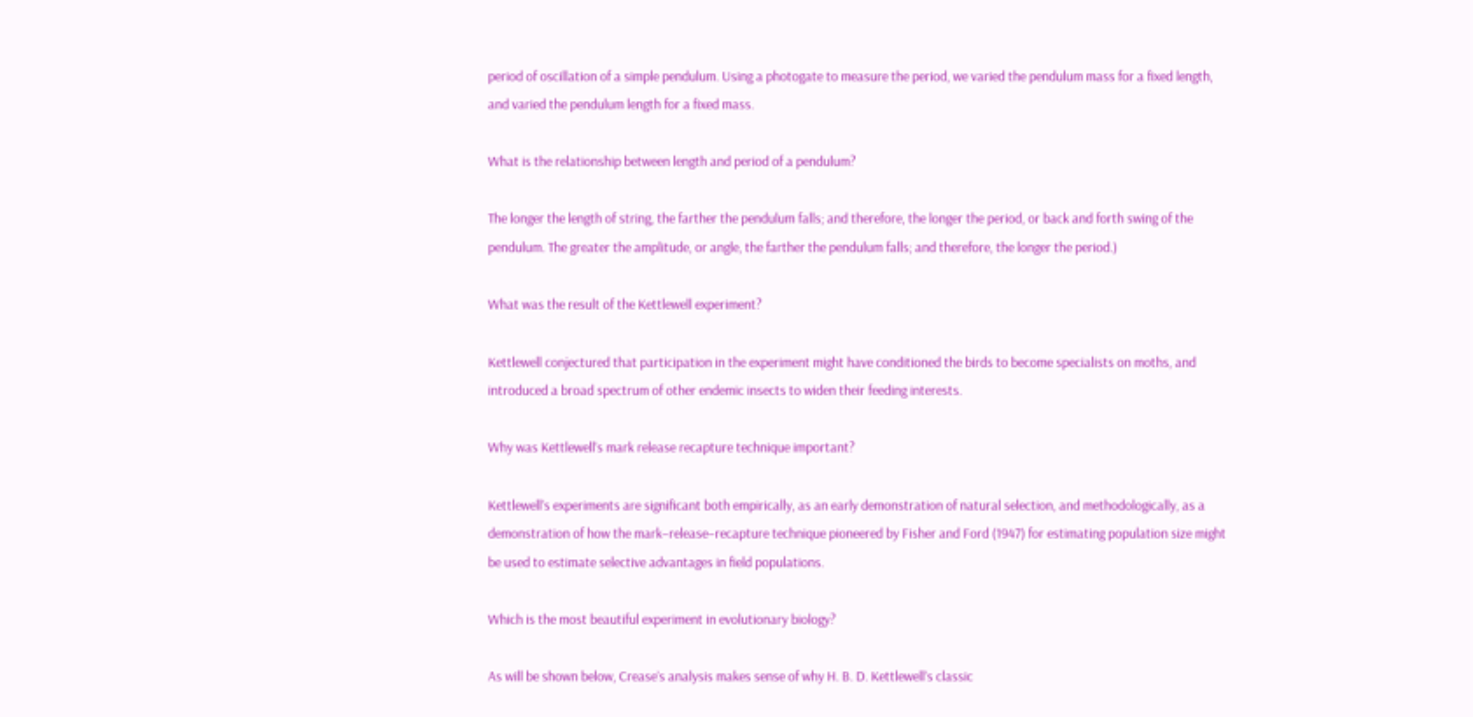period of oscillation of a simple pendulum. Using a photogate to measure the period, we varied the pendulum mass for a fixed length, and varied the pendulum length for a fixed mass.

What is the relationship between length and period of a pendulum?

The longer the length of string, the farther the pendulum falls; and therefore, the longer the period, or back and forth swing of the pendulum. The greater the amplitude, or angle, the farther the pendulum falls; and therefore, the longer the period.)

What was the result of the Kettlewell experiment?

Kettlewell conjectured that participation in the experiment might have conditioned the birds to become specialists on moths, and introduced a broad spectrum of other endemic insects to widen their feeding interests.

Why was Kettlewell’s mark release recapture technique important?

Kettlewell’s experiments are significant both empirically, as an early demonstration of natural selection, and methodologically, as a demonstration of how the mark–release–recapture technique pioneered by Fisher and Ford (1947) for estimating population size might be used to estimate selective advantages in field populations.

Which is the most beautiful experiment in evolutionary biology?

As will be shown below, Crease’s analysis makes sense of why H. B. D. Kettlewell’s classic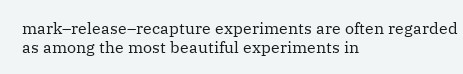mark–release–recapture experiments are often regarded as among the most beautiful experiments in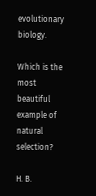evolutionary biology.

Which is the most beautiful example of natural selection?

H. B.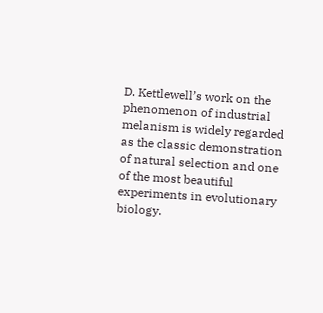D. Kettlewell’s work on the phenomenon of industrial melanism is widely regarded as the classic demonstration of natural selection and one of the most beautiful experiments in evolutionary biology.